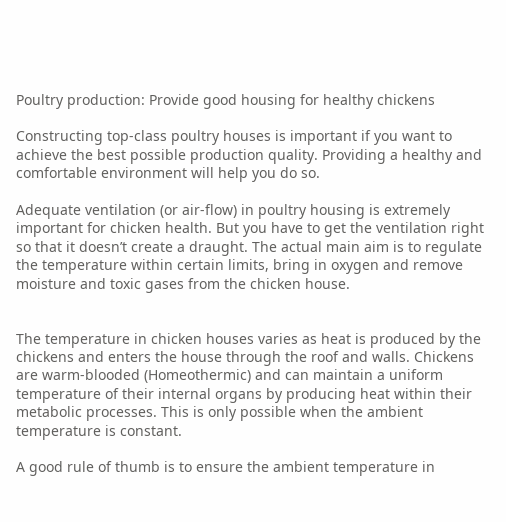Poultry production: Provide good housing for healthy chickens

Constructing top-class poultry houses is important if you want to achieve the best possible production quality. Providing a healthy and comfortable environment will help you do so.

Adequate ventilation (or air-flow) in poultry housing is extremely important for chicken health. But you have to get the ventilation right so that it doesn’t create a draught. The actual main aim is to regulate the temperature within certain limits, bring in oxygen and remove moisture and toxic gases from the chicken house.


The temperature in chicken houses varies as heat is produced by the chickens and enters the house through the roof and walls. Chickens are warm-blooded (Homeothermic) and can maintain a uniform temperature of their internal organs by producing heat within their metabolic processes. This is only possible when the ambient temperature is constant.

A good rule of thumb is to ensure the ambient temperature in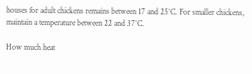houses for adult chickens remains between 17 and 25°C. For smaller chickens, maintain a temperature between 22 and 37°C.

How much heat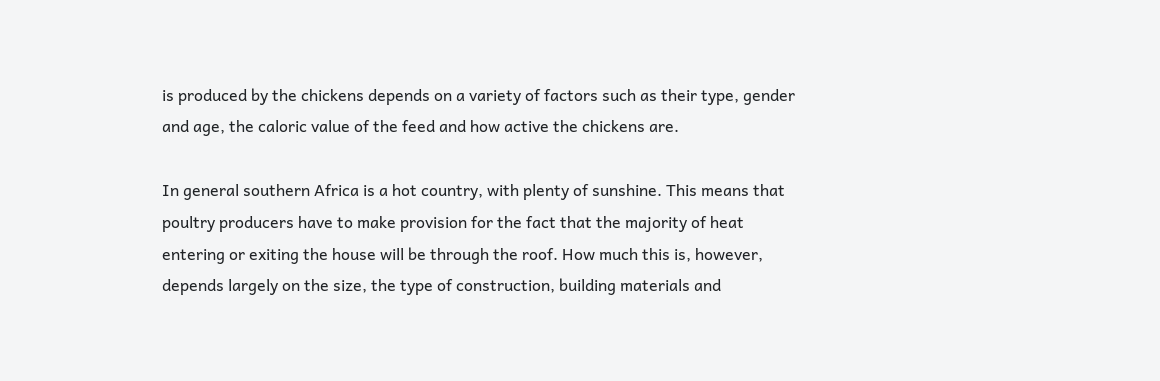is produced by the chickens depends on a variety of factors such as their type, gender and age, the caloric value of the feed and how active the chickens are.

In general southern Africa is a hot country, with plenty of sunshine. This means that poultry producers have to make provision for the fact that the majority of heat entering or exiting the house will be through the roof. How much this is, however, depends largely on the size, the type of construction, building materials and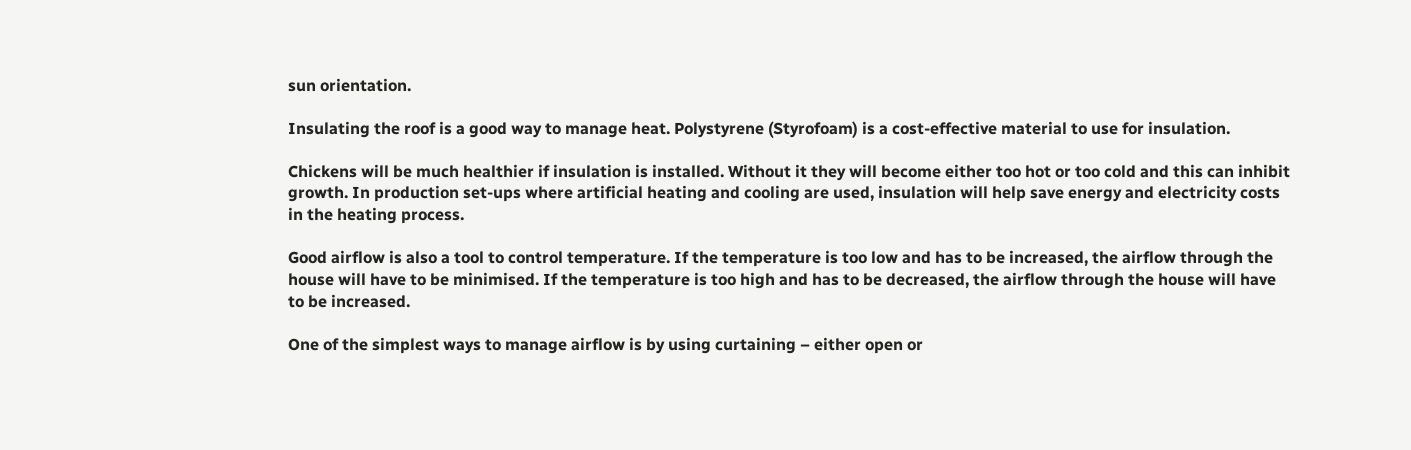sun orientation.

Insulating the roof is a good way to manage heat. Polystyrene (Styrofoam) is a cost-effective material to use for insulation.

Chickens will be much healthier if insulation is installed. Without it they will become either too hot or too cold and this can inhibit growth. In production set-ups where artificial heating and cooling are used, insulation will help save energy and electricity costs in the heating process.

Good airflow is also a tool to control temperature. If the temperature is too low and has to be increased, the airflow through the house will have to be minimised. If the temperature is too high and has to be decreased, the airflow through the house will have to be increased.

One of the simplest ways to manage airflow is by using curtaining – either open or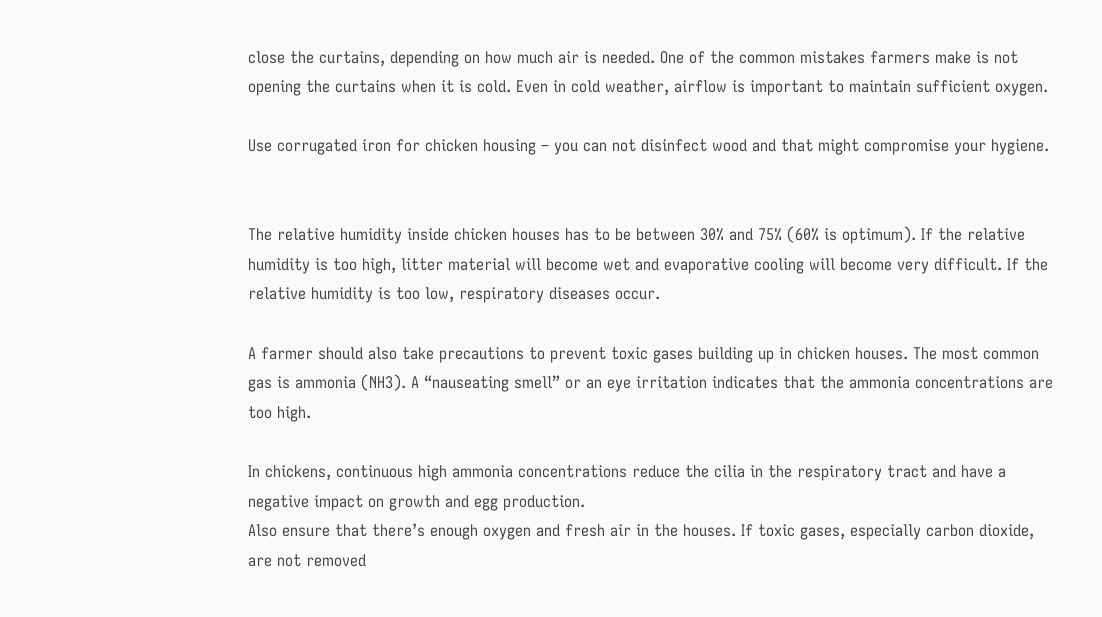close the curtains, depending on how much air is needed. One of the common mistakes farmers make is not opening the curtains when it is cold. Even in cold weather, airflow is important to maintain sufficient oxygen.

Use corrugated iron for chicken housing – you can not disinfect wood and that might compromise your hygiene.


The relative humidity inside chicken houses has to be between 30% and 75% (60% is optimum). If the relative humidity is too high, litter material will become wet and evaporative cooling will become very difficult. If the relative humidity is too low, respiratory diseases occur.

A farmer should also take precautions to prevent toxic gases building up in chicken houses. The most common gas is ammonia (NH3). A “nauseating smell” or an eye irritation indicates that the ammonia concentrations are too high.

In chickens, continuous high ammonia concentrations reduce the cilia in the respiratory tract and have a negative impact on growth and egg production.
Also ensure that there’s enough oxygen and fresh air in the houses. If toxic gases, especially carbon dioxide, are not removed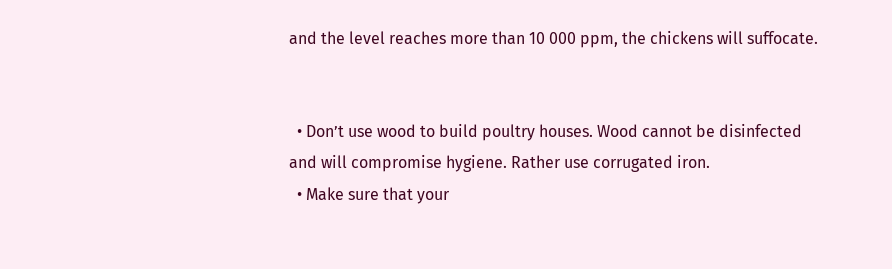and the level reaches more than 10 000 ppm, the chickens will suffocate.


  • Don’t use wood to build poultry houses. Wood cannot be disinfected and will compromise hygiene. Rather use corrugated iron.
  • Make sure that your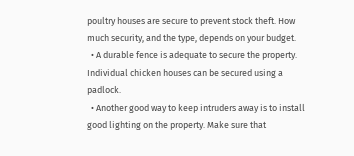poultry houses are secure to prevent stock theft. How much security, and the type, depends on your budget.
  • A durable fence is adequate to secure the property. Individual chicken houses can be secured using a padlock.
  • Another good way to keep intruders away is to install good lighting on the property. Make sure that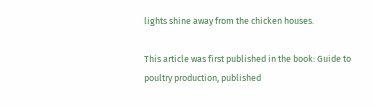lights shine away from the chicken houses.

This article was first published in the book: Guide to poultry production, published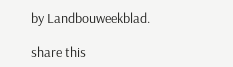by Landbouweekblad.

share this